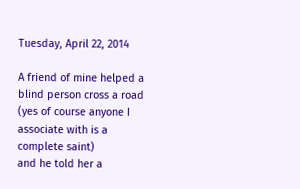Tuesday, April 22, 2014

A friend of mine helped a blind person cross a road (yes of course anyone I associate with is a complete saint)
and he told her a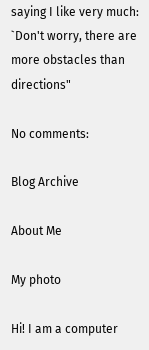saying I like very much:
`Don't worry, there are more obstacles than directions"

No comments:

Blog Archive

About Me

My photo

Hi! I am a computer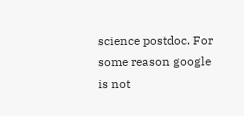science postdoc. For some reason google is not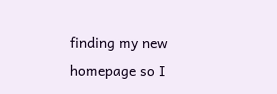finding my new homepage so I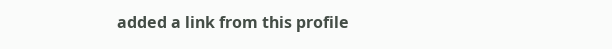added a link from this profile